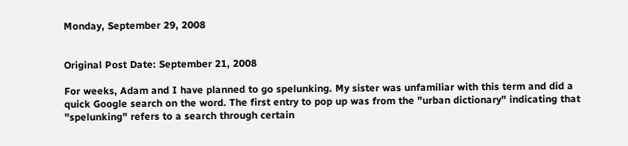Monday, September 29, 2008


Original Post Date: September 21, 2008

For weeks, Adam and I have planned to go spelunking. My sister was unfamiliar with this term and did a quick Google search on the word. The first entry to pop up was from the "urban dictionary" indicating that "spelunking" refers to a search through certain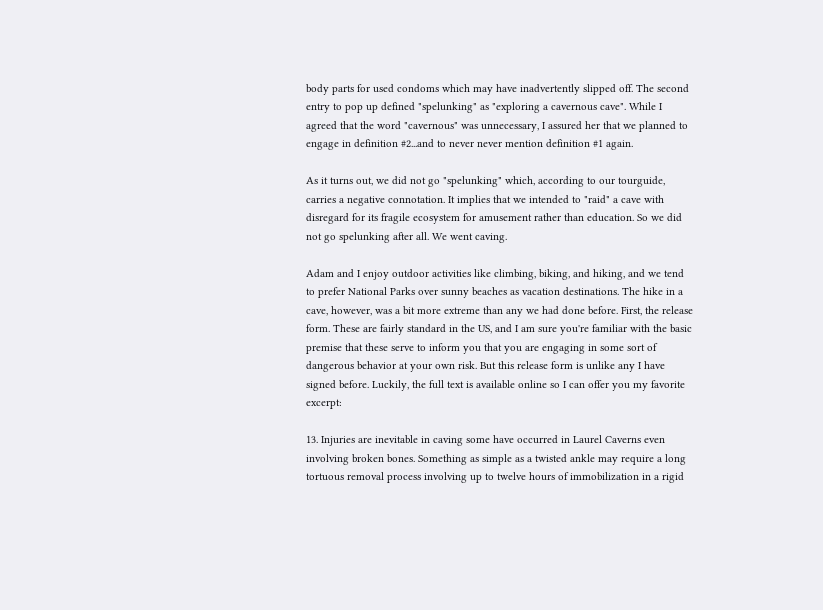body parts for used condoms which may have inadvertently slipped off. The second entry to pop up defined "spelunking" as "exploring a cavernous cave". While I agreed that the word "cavernous" was unnecessary, I assured her that we planned to engage in definition #2...and to never never mention definition #1 again.

As it turns out, we did not go "spelunking" which, according to our tourguide, carries a negative connotation. It implies that we intended to "raid" a cave with disregard for its fragile ecosystem for amusement rather than education. So we did not go spelunking after all. We went caving.

Adam and I enjoy outdoor activities like climbing, biking, and hiking, and we tend to prefer National Parks over sunny beaches as vacation destinations. The hike in a cave, however, was a bit more extreme than any we had done before. First, the release form. These are fairly standard in the US, and I am sure you're familiar with the basic premise that these serve to inform you that you are engaging in some sort of dangerous behavior at your own risk. But this release form is unlike any I have signed before. Luckily, the full text is available online so I can offer you my favorite excerpt:

13. Injuries are inevitable in caving some have occurred in Laurel Caverns even involving broken bones. Something as simple as a twisted ankle may require a long tortuous removal process involving up to twelve hours of immobilization in a rigid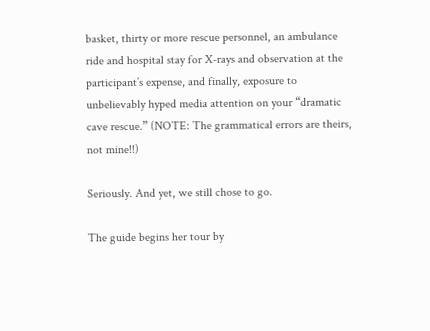basket, thirty or more rescue personnel, an ambulance ride and hospital stay for X-rays and observation at the participant’s expense, and finally, exposure to unbelievably hyped media attention on your “dramatic cave rescue.” (NOTE: The grammatical errors are theirs, not mine!!)

Seriously. And yet, we still chose to go.

The guide begins her tour by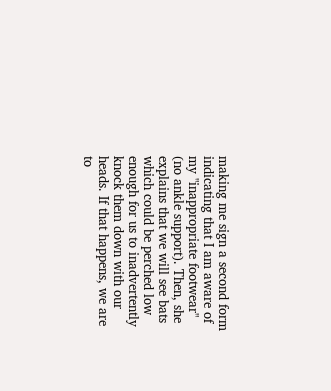making me sign a second form indicating that I am aware of my "inappropriate footwear" (no ankle support). Then, she explains that we will see bats which could be perched low enough for us to inadvertently knock them down with our heads. If that happens, we are to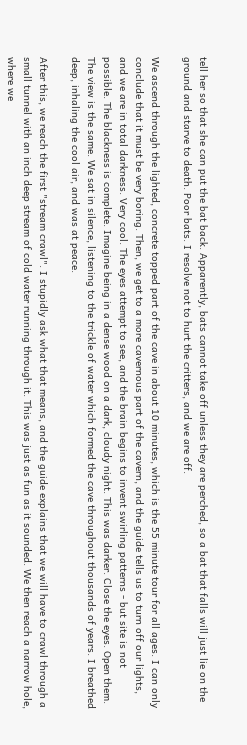tell her so that she can put the bat back. Apparently, bats cannot take off unless they are perched, so a bat that falls will just lie on the ground and starve to death. Poor bats. I resolve not to hurt the critters, and we are off.

We ascend through the lighted, concrete topped part of the cave in about 10 minutes, which is the 55 minute tour for all ages. I can only conclude that it must be very boring. Then, we get to a more cavernous part of the cavern, and the guide tells us to turn off our lights, and we are in total darkness. Very cool. The eyes attempt to see, and the brain begins to invent swirling patterns - but site is not possible. The blackness is complete. Imagine being in a dense wood on a dark, cloudy night. This was darker. Close the eyes. Open them. The view is the same. We sat in silence, listening to the trickle of water which formed the cave throughout thousands of years. I breathed deep, inhaling the cool air, and was at peace.

After this, we reach the first "stream crawl". I stupidly ask what that means, and the guide explains that we will have to crawl through a small tunnel with an inch deep stream of cold water running through it. This was just as fun as it sounded. We then reach a narrow hole, where we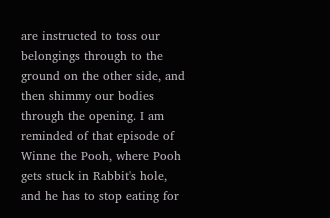are instructed to toss our belongings through to the ground on the other side, and then shimmy our bodies through the opening. I am reminded of that episode of Winne the Pooh, where Pooh gets stuck in Rabbit's hole, and he has to stop eating for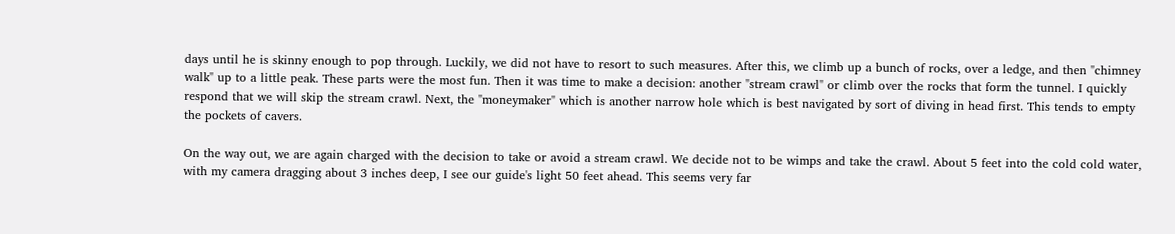days until he is skinny enough to pop through. Luckily, we did not have to resort to such measures. After this, we climb up a bunch of rocks, over a ledge, and then "chimney walk" up to a little peak. These parts were the most fun. Then it was time to make a decision: another "stream crawl" or climb over the rocks that form the tunnel. I quickly respond that we will skip the stream crawl. Next, the "moneymaker" which is another narrow hole which is best navigated by sort of diving in head first. This tends to empty the pockets of cavers.

On the way out, we are again charged with the decision to take or avoid a stream crawl. We decide not to be wimps and take the crawl. About 5 feet into the cold cold water, with my camera dragging about 3 inches deep, I see our guide's light 50 feet ahead. This seems very far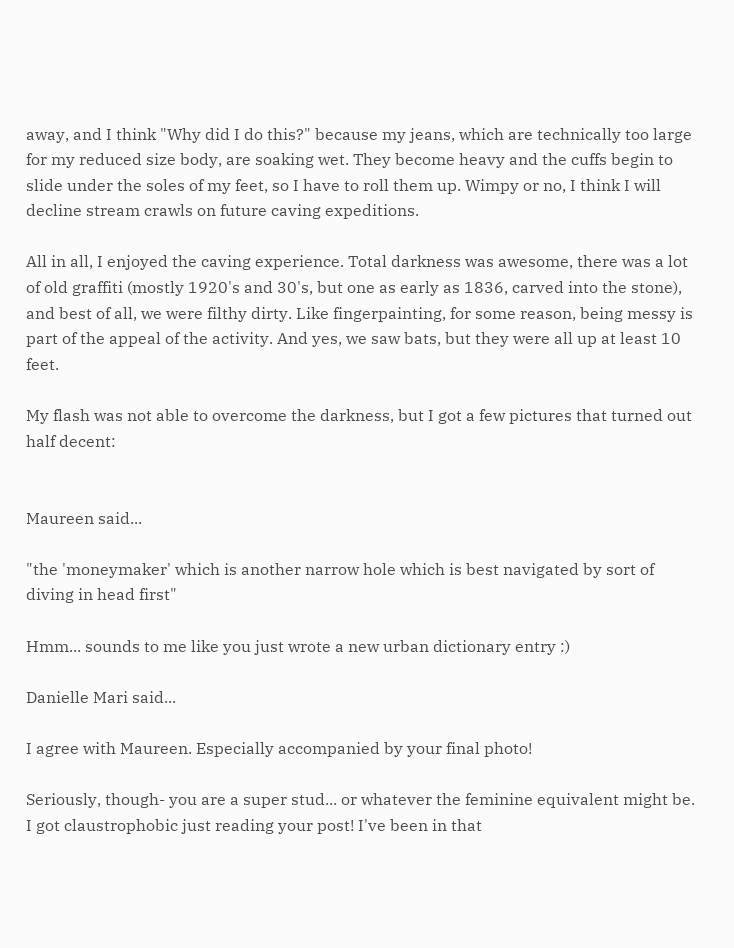away, and I think "Why did I do this?" because my jeans, which are technically too large for my reduced size body, are soaking wet. They become heavy and the cuffs begin to slide under the soles of my feet, so I have to roll them up. Wimpy or no, I think I will decline stream crawls on future caving expeditions.

All in all, I enjoyed the caving experience. Total darkness was awesome, there was a lot of old graffiti (mostly 1920's and 30's, but one as early as 1836, carved into the stone), and best of all, we were filthy dirty. Like fingerpainting, for some reason, being messy is part of the appeal of the activity. And yes, we saw bats, but they were all up at least 10 feet.

My flash was not able to overcome the darkness, but I got a few pictures that turned out half decent:


Maureen said...

"the 'moneymaker' which is another narrow hole which is best navigated by sort of diving in head first"

Hmm... sounds to me like you just wrote a new urban dictionary entry :)

Danielle Mari said...

I agree with Maureen. Especially accompanied by your final photo!

Seriously, though- you are a super stud... or whatever the feminine equivalent might be. I got claustrophobic just reading your post! I've been in that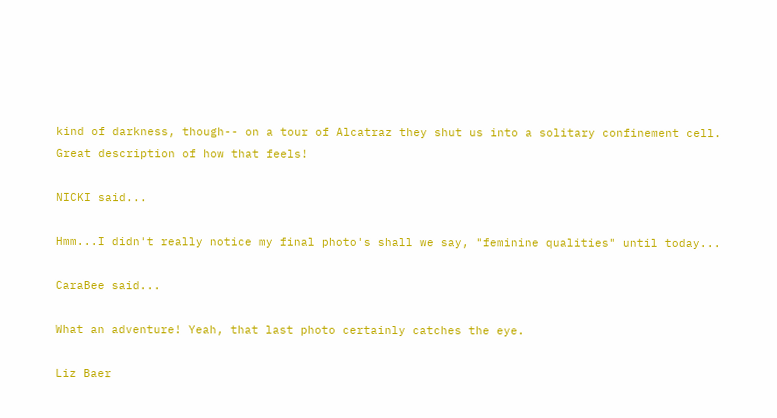kind of darkness, though-- on a tour of Alcatraz they shut us into a solitary confinement cell. Great description of how that feels!

NICKI said...

Hmm...I didn't really notice my final photo's shall we say, "feminine qualities" until today...

CaraBee said...

What an adventure! Yeah, that last photo certainly catches the eye.

Liz Baer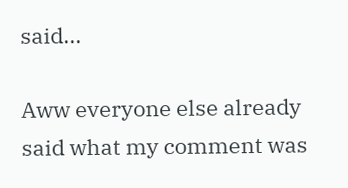said...

Aww everyone else already said what my comment was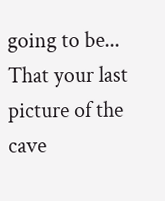going to be... That your last picture of the cave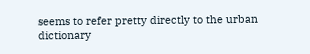seems to refer pretty directly to the urban dictionary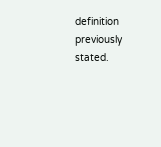definition previously stated.